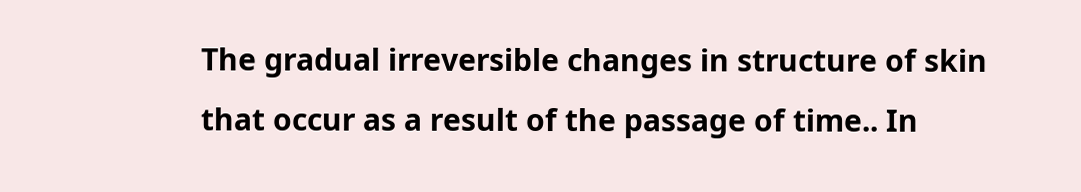The gradual irreversible changes in structure of skin that occur as a result of the passage of time.. In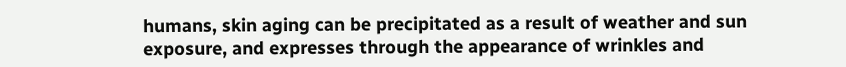humans, skin aging can be precipitated as a result of weather and sun exposure, and expresses through the appearance of wrinkles and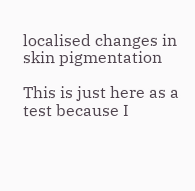localised changes in skin pigmentation

This is just here as a test because I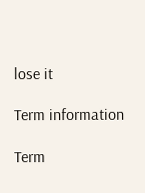lose it

Term information

Term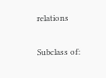relations

Subclass of: